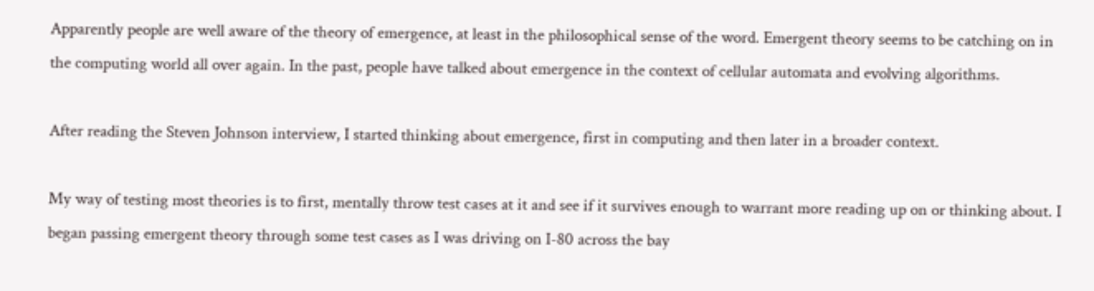Apparently people are well aware of the theory of emergence, at least in the philosophical sense of the word. Emergent theory seems to be catching on in the computing world all over again. In the past, people have talked about emergence in the context of cellular automata and evolving algorithms.

After reading the Steven Johnson interview, I started thinking about emergence, first in computing and then later in a broader context.

My way of testing most theories is to first, mentally throw test cases at it and see if it survives enough to warrant more reading up on or thinking about. I began passing emergent theory through some test cases as I was driving on I-80 across the bay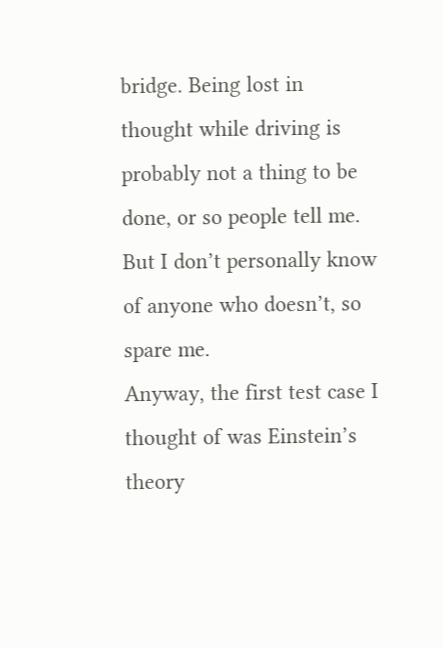bridge. Being lost in thought while driving is probably not a thing to be done, or so people tell me. But I don’t personally know of anyone who doesn’t, so spare me.
Anyway, the first test case I thought of was Einstein’s theory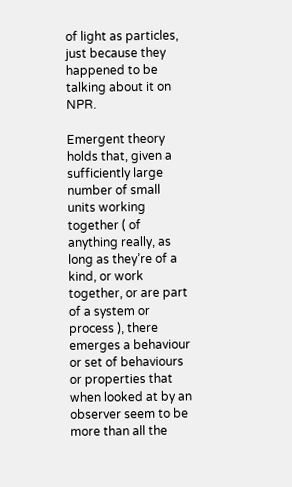of light as particles, just because they happened to be talking about it on NPR.

Emergent theory holds that, given a sufficiently large number of small units working together ( of anything really, as long as they’re of a kind, or work together, or are part of a system or process ), there emerges a behaviour or set of behaviours or properties that when looked at by an observer seem to be more than all the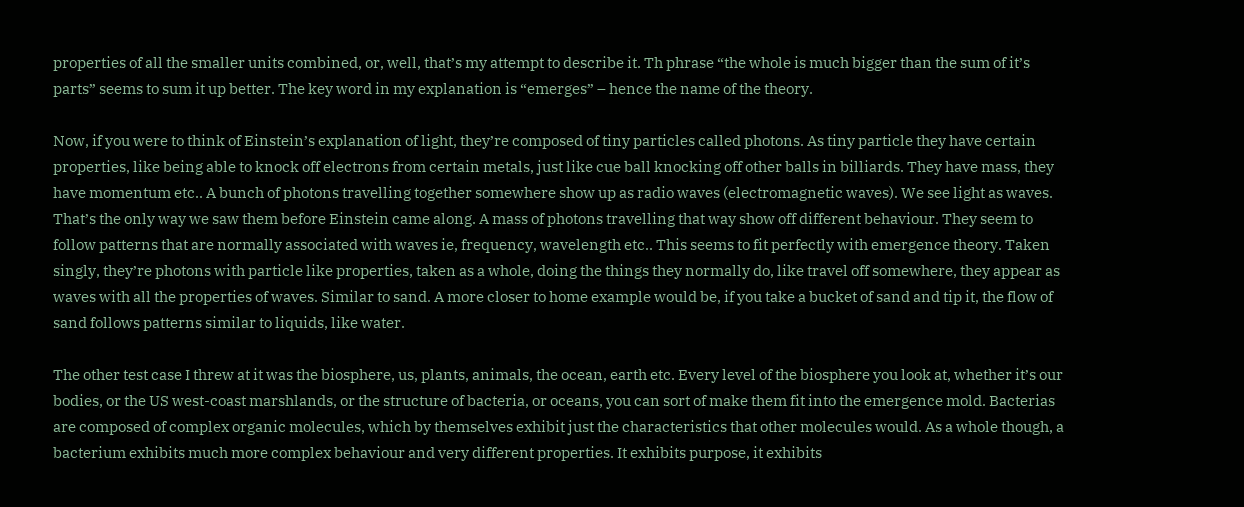properties of all the smaller units combined, or, well, that’s my attempt to describe it. Th phrase “the whole is much bigger than the sum of it’s parts” seems to sum it up better. The key word in my explanation is “emerges” – hence the name of the theory.

Now, if you were to think of Einstein’s explanation of light, they’re composed of tiny particles called photons. As tiny particle they have certain properties, like being able to knock off electrons from certain metals, just like cue ball knocking off other balls in billiards. They have mass, they have momentum etc.. A bunch of photons travelling together somewhere show up as radio waves (electromagnetic waves). We see light as waves. That’s the only way we saw them before Einstein came along. A mass of photons travelling that way show off different behaviour. They seem to follow patterns that are normally associated with waves ie, frequency, wavelength etc.. This seems to fit perfectly with emergence theory. Taken singly, they’re photons with particle like properties, taken as a whole, doing the things they normally do, like travel off somewhere, they appear as waves with all the properties of waves. Similar to sand. A more closer to home example would be, if you take a bucket of sand and tip it, the flow of sand follows patterns similar to liquids, like water.

The other test case I threw at it was the biosphere, us, plants, animals, the ocean, earth etc. Every level of the biosphere you look at, whether it’s our bodies, or the US west-coast marshlands, or the structure of bacteria, or oceans, you can sort of make them fit into the emergence mold. Bacterias are composed of complex organic molecules, which by themselves exhibit just the characteristics that other molecules would. As a whole though, a bacterium exhibits much more complex behaviour and very different properties. It exhibits purpose, it exhibits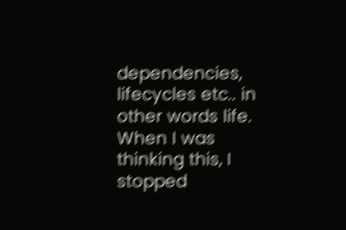dependencies, lifecycles etc.. in other words life. When I was thinking this, I stopped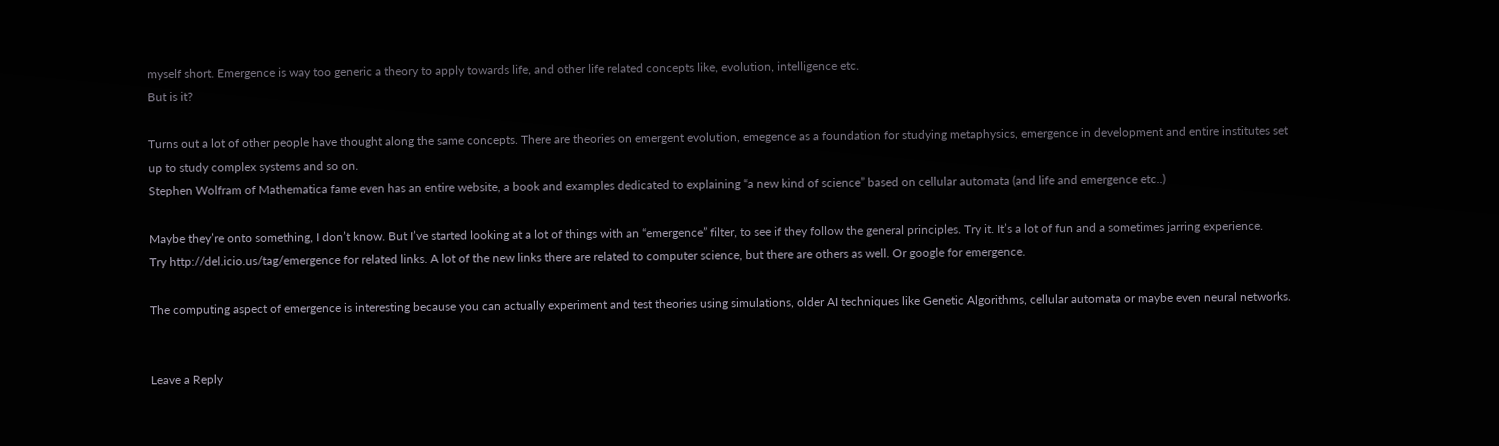myself short. Emergence is way too generic a theory to apply towards life, and other life related concepts like, evolution, intelligence etc.
But is it?

Turns out a lot of other people have thought along the same concepts. There are theories on emergent evolution, emegence as a foundation for studying metaphysics, emergence in development and entire institutes set up to study complex systems and so on.
Stephen Wolfram of Mathematica fame even has an entire website, a book and examples dedicated to explaining “a new kind of science” based on cellular automata (and life and emergence etc..)

Maybe they’re onto something, I don’t know. But I’ve started looking at a lot of things with an “emergence” filter, to see if they follow the general principles. Try it. It’s a lot of fun and a sometimes jarring experience.
Try http://del.icio.us/tag/emergence for related links. A lot of the new links there are related to computer science, but there are others as well. Or google for emergence.

The computing aspect of emergence is interesting because you can actually experiment and test theories using simulations, older AI techniques like Genetic Algorithms, cellular automata or maybe even neural networks.


Leave a Reply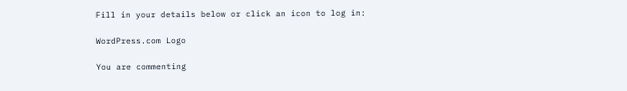Fill in your details below or click an icon to log in:

WordPress.com Logo

You are commenting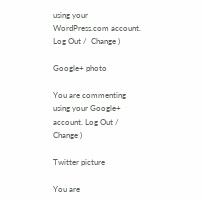using your WordPress.com account. Log Out /  Change )

Google+ photo

You are commenting using your Google+ account. Log Out /  Change )

Twitter picture

You are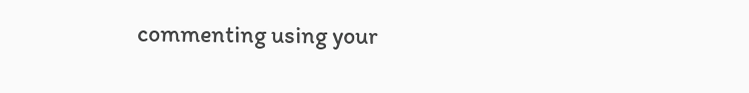commenting using your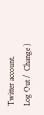Twitter account. Log Out /  Change )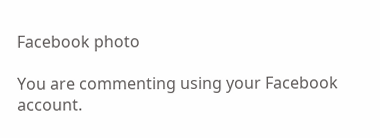Facebook photo

You are commenting using your Facebook account.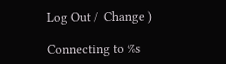Log Out /  Change )

Connecting to %s